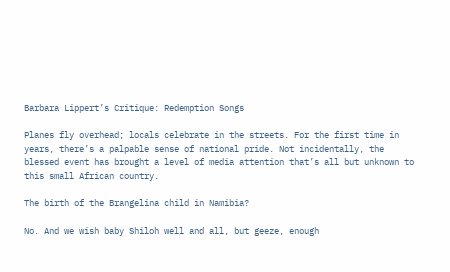Barbara Lippert’s Critique: Redemption Songs

Planes fly overhead; locals celebrate in the streets. For the first time in years, there’s a palpable sense of national pride. Not incidentally, the blessed event has brought a level of media attention that’s all but unknown to this small African country.

The birth of the Brangelina child in Namibia?

No. And we wish baby Shiloh well and all, but geeze, enough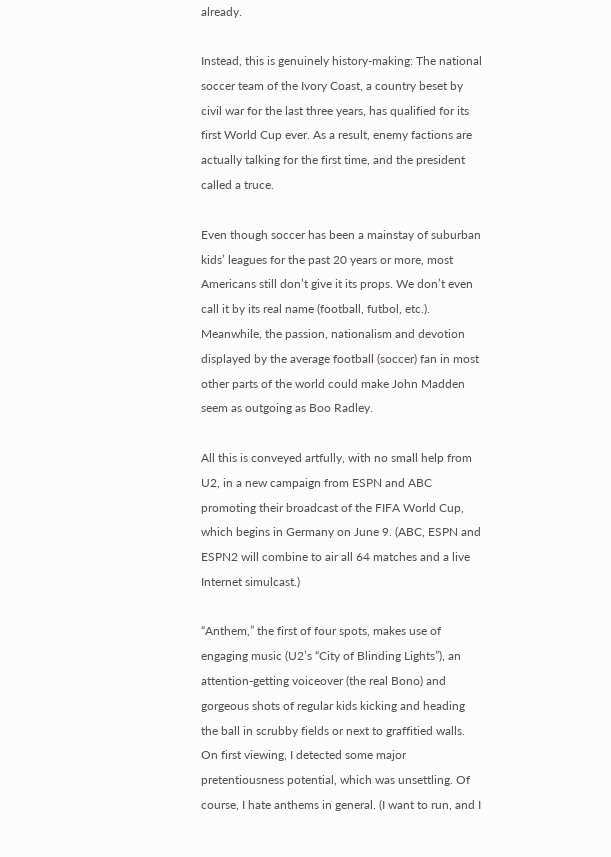already.

Instead, this is genuinely history-making: The national soccer team of the Ivory Coast, a country beset by civil war for the last three years, has qualified for its first World Cup ever. As a result, enemy factions are actually talking for the first time, and the president called a truce.

Even though soccer has been a mainstay of suburban kids’ leagues for the past 20 years or more, most Americans still don’t give it its props. We don’t even call it by its real name (football, futbol, etc.). Meanwhile, the passion, nationalism and devotion displayed by the average football (soccer) fan in most other parts of the world could make John Madden seem as outgoing as Boo Radley.

All this is conveyed artfully, with no small help from U2, in a new campaign from ESPN and ABC promoting their broadcast of the FIFA World Cup, which begins in Germany on June 9. (ABC, ESPN and ESPN2 will combine to air all 64 matches and a live Internet simulcast.)

“Anthem,” the first of four spots, makes use of engaging music (U2’s “City of Blinding Lights”), an attention-getting voiceover (the real Bono) and gorgeous shots of regular kids kicking and heading the ball in scrubby fields or next to graffitied walls. On first viewing, I detected some major pretentiousness potential, which was unsettling. Of course, I hate anthems in general. (I want to run, and I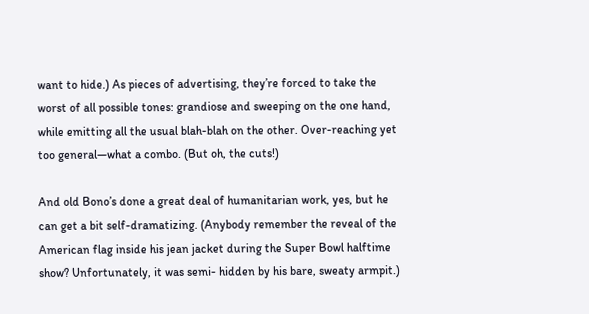want to hide.) As pieces of advertising, they’re forced to take the worst of all possible tones: grandiose and sweeping on the one hand, while emitting all the usual blah-blah on the other. Over-reaching yet too general—what a combo. (But oh, the cuts!)

And old Bono’s done a great deal of humanitarian work, yes, but he can get a bit self-dramatizing. (Anybody remember the reveal of the American flag inside his jean jacket during the Super Bowl halftime show? Unfortunately, it was semi- hidden by his bare, sweaty armpit.)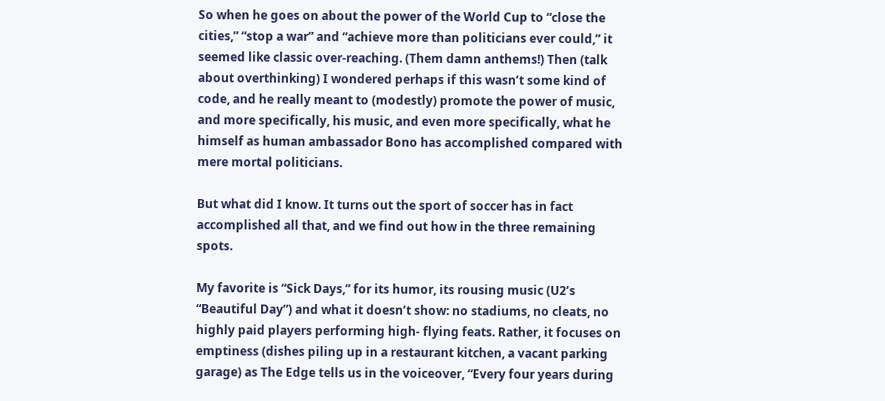So when he goes on about the power of the World Cup to “close the cities,” “stop a war” and “achieve more than politicians ever could,” it seemed like classic over-reaching. (Them damn anthems!) Then (talk about overthinking) I wondered perhaps if this wasn’t some kind of code, and he really meant to (modestly) promote the power of music, and more specifically, his music, and even more specifically, what he himself as human ambassador Bono has accomplished compared with mere mortal politicians.

But what did I know. It turns out the sport of soccer has in fact accomplished all that, and we find out how in the three remaining spots.

My favorite is “Sick Days,” for its humor, its rousing music (U2’s “Beautiful Day”) and what it doesn’t show: no stadiums, no cleats, no highly paid players performing high- flying feats. Rather, it focuses on emptiness (dishes piling up in a restaurant kitchen, a vacant parking garage) as The Edge tells us in the voiceover, “Every four years during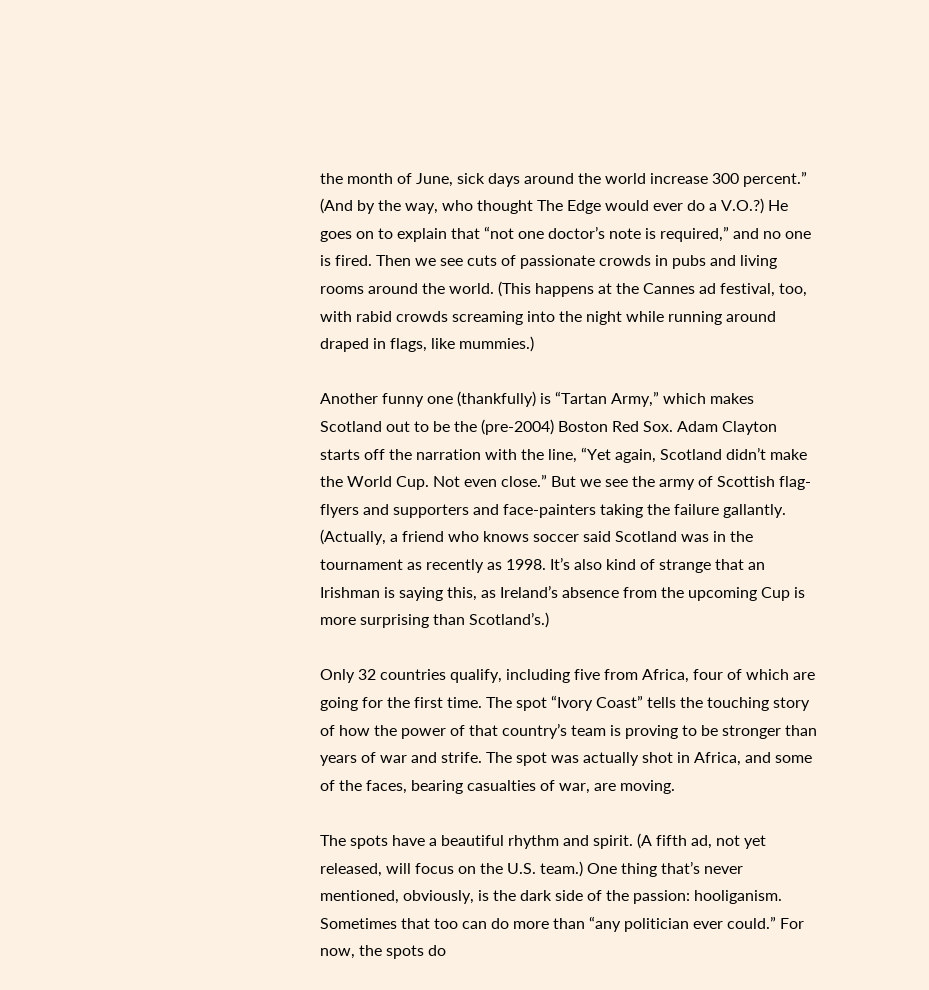the month of June, sick days around the world increase 300 percent.” (And by the way, who thought The Edge would ever do a V.O.?) He goes on to explain that “not one doctor’s note is required,” and no one is fired. Then we see cuts of passionate crowds in pubs and living rooms around the world. (This happens at the Cannes ad festival, too, with rabid crowds screaming into the night while running around draped in flags, like mummies.)

Another funny one (thankfully) is “Tartan Army,” which makes Scotland out to be the (pre-2004) Boston Red Sox. Adam Clayton starts off the narration with the line, “Yet again, Scotland didn’t make the World Cup. Not even close.” But we see the army of Scottish flag-flyers and supporters and face-painters taking the failure gallantly. (Actually, a friend who knows soccer said Scotland was in the tournament as recently as 1998. It’s also kind of strange that an Irishman is saying this, as Ireland’s absence from the upcoming Cup is more surprising than Scotland’s.)

Only 32 countries qualify, including five from Africa, four of which are going for the first time. The spot “Ivory Coast” tells the touching story of how the power of that country’s team is proving to be stronger than years of war and strife. The spot was actually shot in Africa, and some of the faces, bearing casualties of war, are moving.

The spots have a beautiful rhythm and spirit. (A fifth ad, not yet released, will focus on the U.S. team.) One thing that’s never mentioned, obviously, is the dark side of the passion: hooliganism. Sometimes that too can do more than “any politician ever could.” For now, the spots do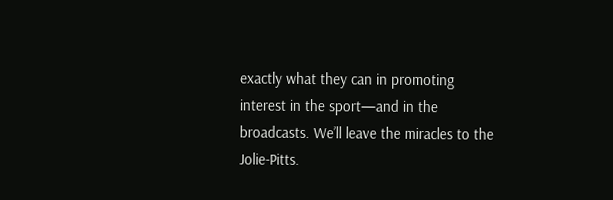exactly what they can in promoting interest in the sport—and in the broadcasts. We’ll leave the miracles to the Jolie-Pitts.